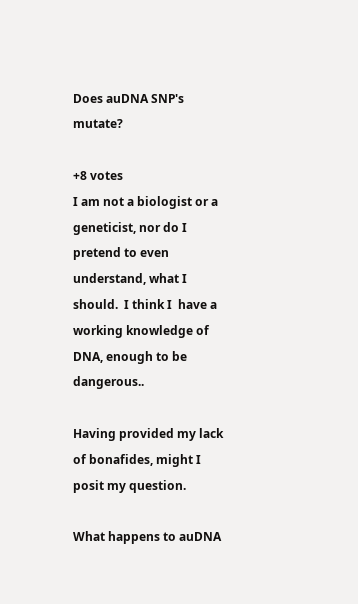Does auDNA SNP's mutate?

+8 votes
I am not a biologist or a geneticist, nor do I pretend to even understand, what I should.  I think I  have a working knowledge of DNA, enough to be dangerous..

Having provided my lack of bonafides, might I posit my question.

What happens to auDNA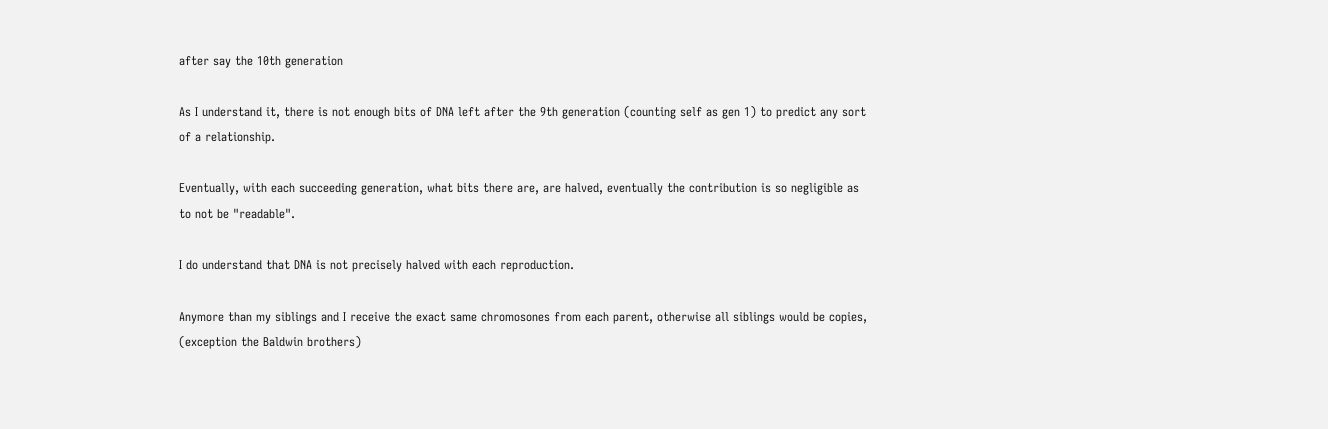after say the 10th generation

As I understand it, there is not enough bits of DNA left after the 9th generation (counting self as gen 1) to predict any sort of a relationship.

Eventually, with each succeeding generation, what bits there are, are halved, eventually the contribution is so negligible as to not be "readable".

I do understand that DNA is not precisely halved with each reproduction.

Anymore than my siblings and I receive the exact same chromosones from each parent, otherwise all siblings would be copies, (exception the Baldwin brothers)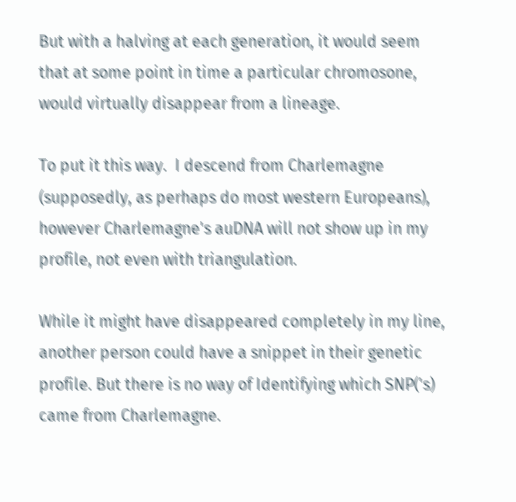But with a halving at each generation, it would seem that at some point in time a particular chromosone, would virtually disappear from a lineage.

To put it this way.  I descend from Charlemagne (supposedly, as perhaps do most western Europeans), however Charlemagne's auDNA will not show up in my profile, not even with triangulation.

While it might have disappeared completely in my line, another person could have a snippet in their genetic profile. But there is no way of Identifying which SNP('s) came from Charlemagne.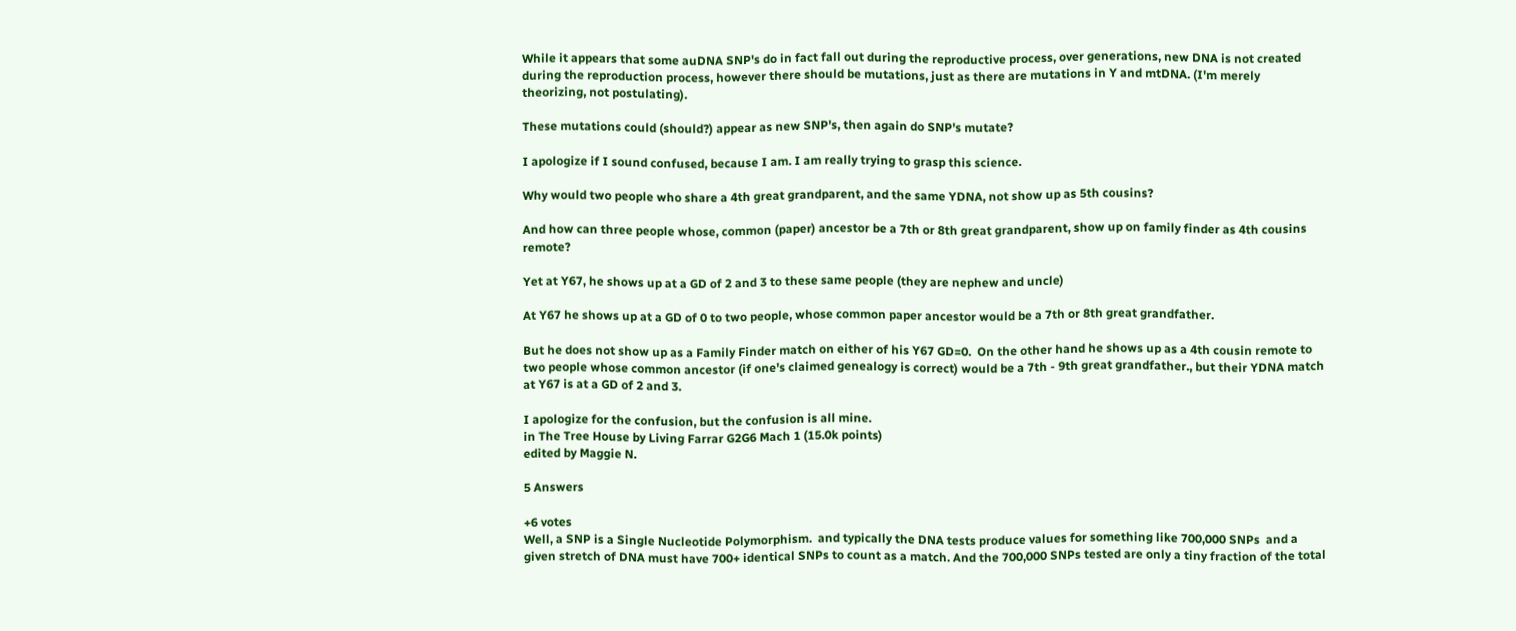While it appears that some auDNA SNP's do in fact fall out during the reproductive process, over generations, new DNA is not created during the reproduction process, however there should be mutations, just as there are mutations in Y and mtDNA. (I'm merely theorizing, not postulating).

These mutations could (should?) appear as new SNP's, then again do SNP's mutate?

I apologize if I sound confused, because I am. I am really trying to grasp this science.

Why would two people who share a 4th great grandparent, and the same YDNA, not show up as 5th cousins?

And how can three people whose, common (paper) ancestor be a 7th or 8th great grandparent, show up on family finder as 4th cousins remote?

Yet at Y67, he shows up at a GD of 2 and 3 to these same people (they are nephew and uncle)

At Y67 he shows up at a GD of 0 to two people, whose common paper ancestor would be a 7th or 8th great grandfather.

But he does not show up as a Family Finder match on either of his Y67 GD=0.  On the other hand he shows up as a 4th cousin remote to two people whose common ancestor (if one's claimed genealogy is correct) would be a 7th - 9th great grandfather., but their YDNA match at Y67 is at a GD of 2 and 3.

I apologize for the confusion, but the confusion is all mine.
in The Tree House by Living Farrar G2G6 Mach 1 (15.0k points)
edited by Maggie N.

5 Answers

+6 votes
Well, a SNP is a Single Nucleotide Polymorphism.  and typically the DNA tests produce values for something like 700,000 SNPs  and a given stretch of DNA must have 700+ identical SNPs to count as a match. And the 700,000 SNPs tested are only a tiny fraction of the total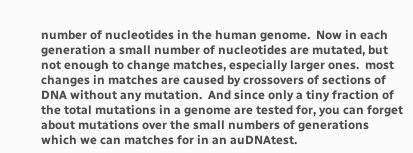number of nucleotides in the human genome.  Now in each generation a small number of nucleotides are mutated, but not enough to change matches, especially larger ones.  most changes in matches are caused by crossovers of sections of DNA without any mutation.  And since only a tiny fraction of the total mutations in a genome are tested for, you can forget about mutations over the small numbers of generations  which we can matches for in an auDNAtest.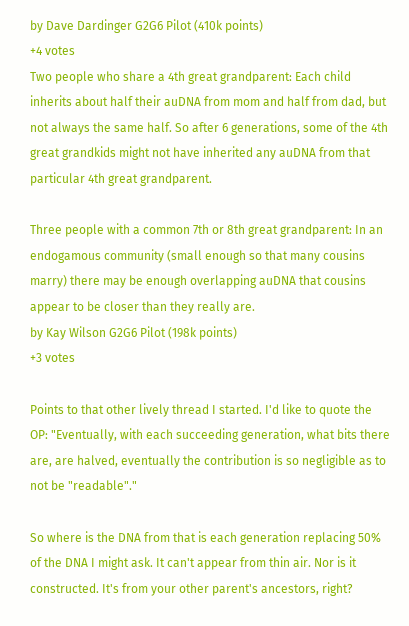by Dave Dardinger G2G6 Pilot (410k points)
+4 votes
Two people who share a 4th great grandparent: Each child inherits about half their auDNA from mom and half from dad, but not always the same half. So after 6 generations, some of the 4th great grandkids might not have inherited any auDNA from that particular 4th great grandparent.

Three people with a common 7th or 8th great grandparent: In an endogamous community (small enough so that many cousins marry) there may be enough overlapping auDNA that cousins appear to be closer than they really are.
by Kay Wilson G2G6 Pilot (198k points)
+3 votes

Points to that other lively thread I started. I'd like to quote the OP: "Eventually, with each succeeding generation, what bits there are, are halved, eventually the contribution is so negligible as to not be "readable"."

So where is the DNA from that is each generation replacing 50% of the DNA I might ask. It can't appear from thin air. Nor is it constructed. It's from your other parent's ancestors, right?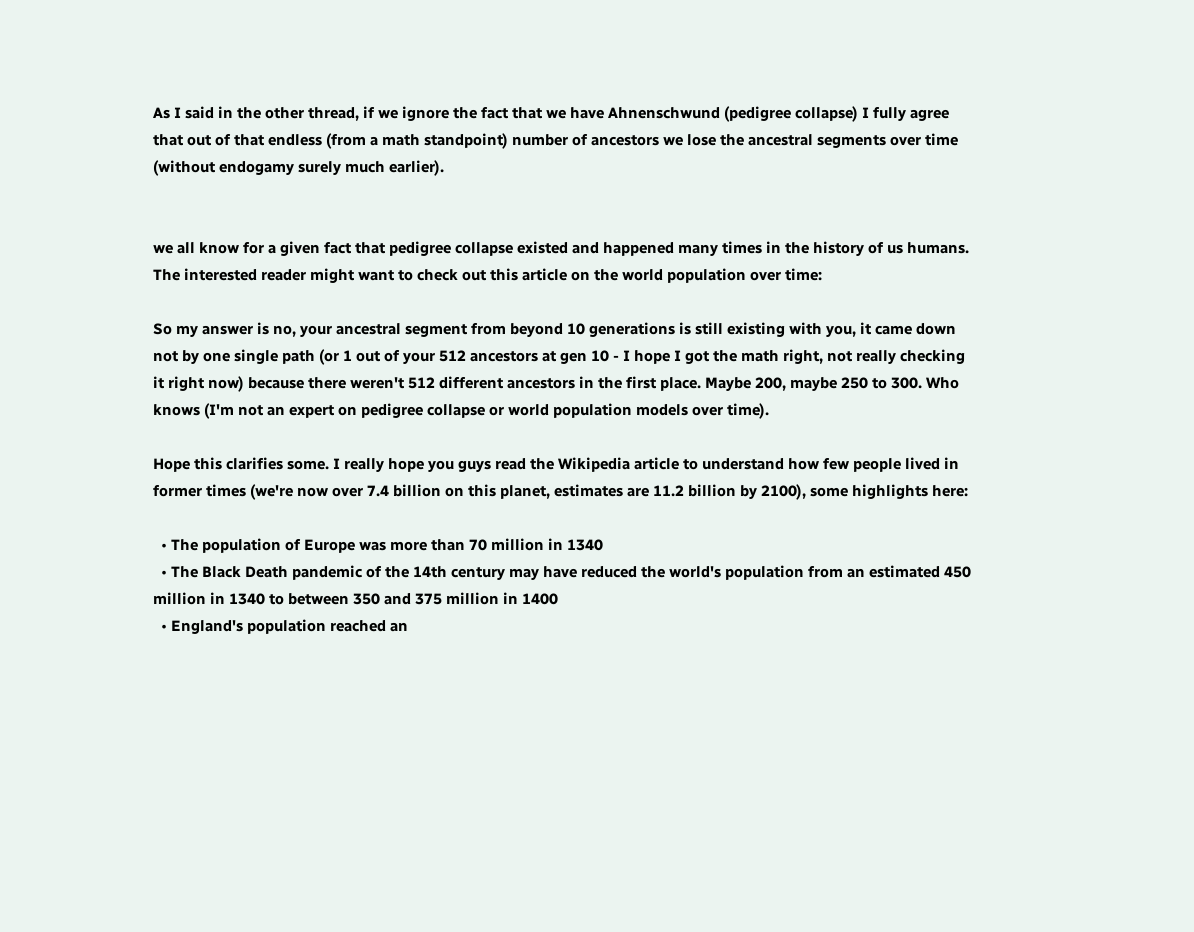As I said in the other thread, if we ignore the fact that we have Ahnenschwund (pedigree collapse) I fully agree that out of that endless (from a math standpoint) number of ancestors we lose the ancestral segments over time (without endogamy surely much earlier).


we all know for a given fact that pedigree collapse existed and happened many times in the history of us humans. The interested reader might want to check out this article on the world population over time:

So my answer is no, your ancestral segment from beyond 10 generations is still existing with you, it came down not by one single path (or 1 out of your 512 ancestors at gen 10 - I hope I got the math right, not really checking it right now) because there weren't 512 different ancestors in the first place. Maybe 200, maybe 250 to 300. Who knows (I'm not an expert on pedigree collapse or world population models over time).

Hope this clarifies some. I really hope you guys read the Wikipedia article to understand how few people lived in former times (we're now over 7.4 billion on this planet, estimates are 11.2 billion by 2100), some highlights here:

  • The population of Europe was more than 70 million in 1340
  • The Black Death pandemic of the 14th century may have reduced the world's population from an estimated 450 million in 1340 to between 350 and 375 million in 1400
  • England's population reached an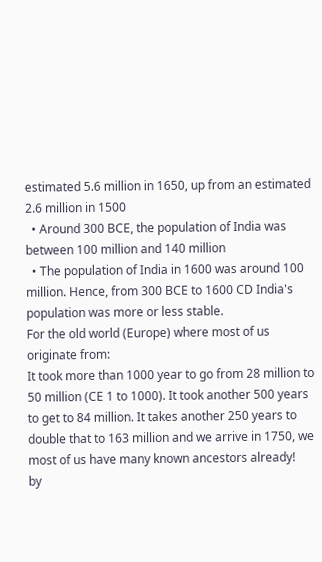estimated 5.6 million in 1650, up from an estimated 2.6 million in 1500
  • Around 300 BCE, the population of India was between 100 million and 140 million
  • The population of India in 1600 was around 100 million. Hence, from 300 BCE to 1600 CD India's population was more or less stable.
For the old world (Europe) where most of us originate from:
It took more than 1000 year to go from 28 million to 50 million (CE 1 to 1000). It took another 500 years to get to 84 million. It takes another 250 years to double that to 163 million and we arrive in 1750, we most of us have many known ancestors already!
by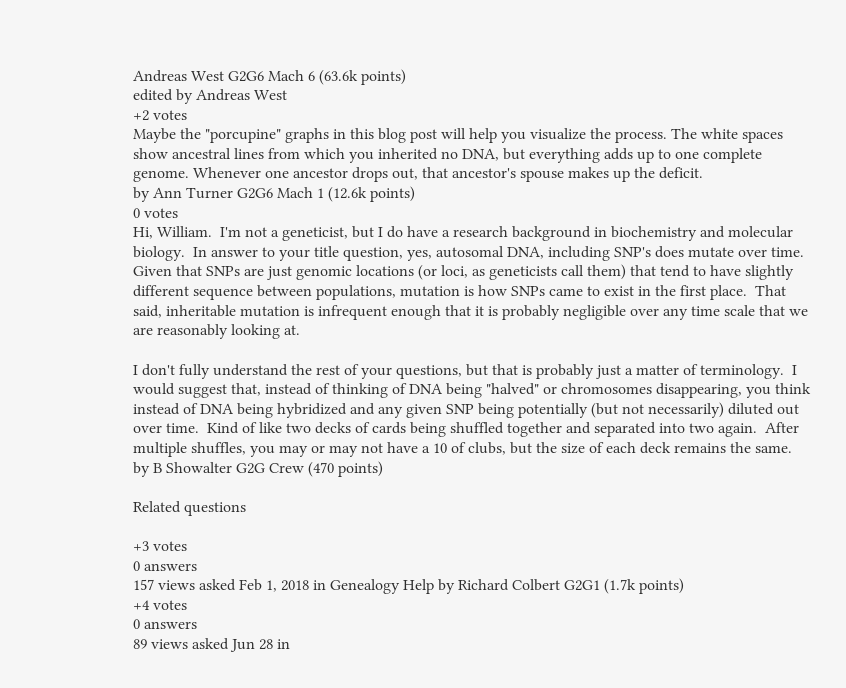Andreas West G2G6 Mach 6 (63.6k points)
edited by Andreas West
+2 votes
Maybe the "porcupine" graphs in this blog post will help you visualize the process. The white spaces show ancestral lines from which you inherited no DNA, but everything adds up to one complete genome. Whenever one ancestor drops out, that ancestor's spouse makes up the deficit.
by Ann Turner G2G6 Mach 1 (12.6k points)
0 votes
Hi, William.  I'm not a geneticist, but I do have a research background in biochemistry and molecular biology.  In answer to your title question, yes, autosomal DNA, including SNP's does mutate over time.  Given that SNPs are just genomic locations (or loci, as geneticists call them) that tend to have slightly different sequence between populations, mutation is how SNPs came to exist in the first place.  That said, inheritable mutation is infrequent enough that it is probably negligible over any time scale that we are reasonably looking at.

I don't fully understand the rest of your questions, but that is probably just a matter of terminology.  I would suggest that, instead of thinking of DNA being "halved" or chromosomes disappearing, you think instead of DNA being hybridized and any given SNP being potentially (but not necessarily) diluted out over time.  Kind of like two decks of cards being shuffled together and separated into two again.  After multiple shuffles, you may or may not have a 10 of clubs, but the size of each deck remains the same.
by B Showalter G2G Crew (470 points)

Related questions

+3 votes
0 answers
157 views asked Feb 1, 2018 in Genealogy Help by Richard Colbert G2G1 (1.7k points)
+4 votes
0 answers
89 views asked Jun 28 in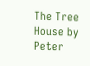The Tree House by Peter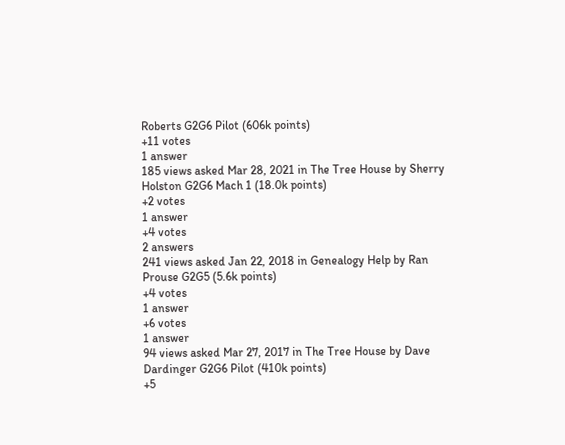Roberts G2G6 Pilot (606k points)
+11 votes
1 answer
185 views asked Mar 28, 2021 in The Tree House by Sherry Holston G2G6 Mach 1 (18.0k points)
+2 votes
1 answer
+4 votes
2 answers
241 views asked Jan 22, 2018 in Genealogy Help by Ran Prouse G2G5 (5.6k points)
+4 votes
1 answer
+6 votes
1 answer
94 views asked Mar 27, 2017 in The Tree House by Dave Dardinger G2G6 Pilot (410k points)
+5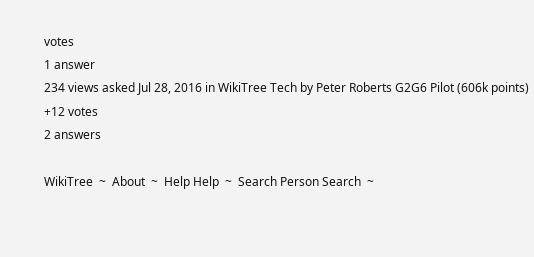votes
1 answer
234 views asked Jul 28, 2016 in WikiTree Tech by Peter Roberts G2G6 Pilot (606k points)
+12 votes
2 answers

WikiTree  ~  About  ~  Help Help  ~  Search Person Search  ~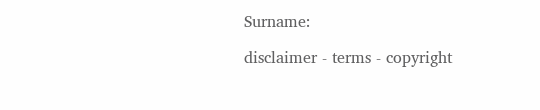Surname:

disclaimer - terms - copyright